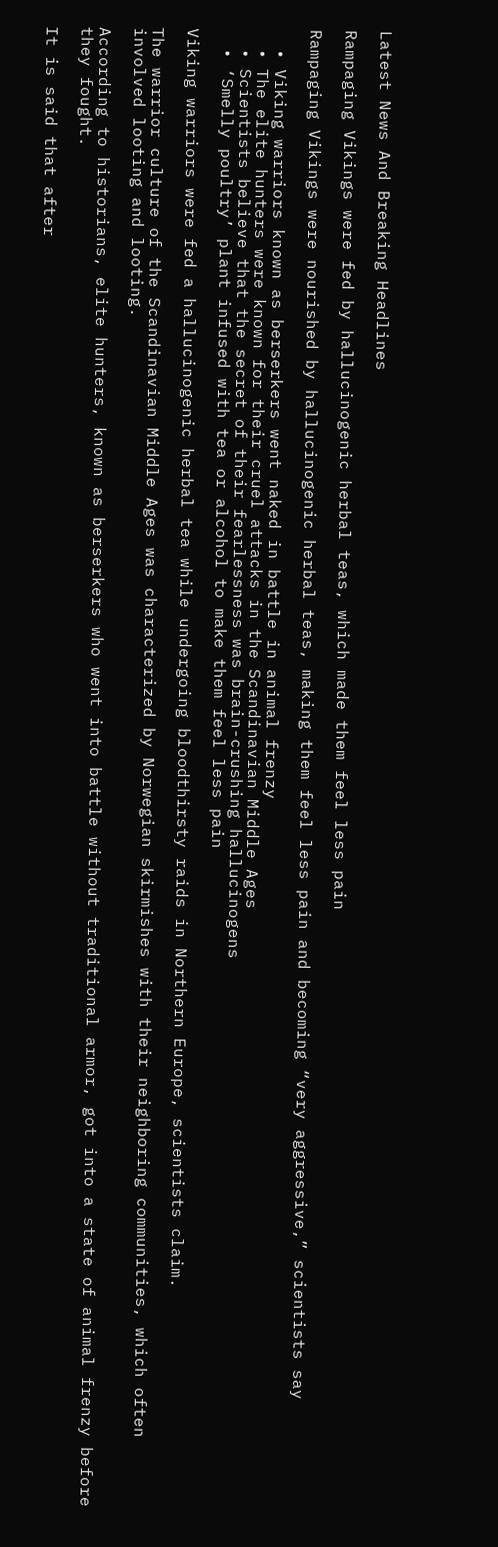Latest News And Breaking Headlines

Rampaging Vikings were fed by hallucinogenic herbal teas, which made them feel less pain

Rampaging Vikings were nourished by hallucinogenic herbal teas, making them feel less pain and becoming “very aggressive,” scientists say

  • Viking warriors known as berserkers went naked in battle in animal frenzy
  • The elite hunters were known for their cruel attacks in the Scandinavian Middle Ages
  • Scientists believe that the secret of their fearlessness was brain-crushing hallucinogens
  • ‘Smelly poultry’ plant infused with tea or alcohol to make them feel less pain

Viking warriors were fed a hallucinogenic herbal tea while undergoing bloodthirsty raids in Northern Europe, scientists claim.

The warrior culture of the Scandinavian Middle Ages was characterized by Norwegian skirmishes with their neighboring communities, which often involved looting and looting.

According to historians, elite hunters, known as berserkers who went into battle without traditional armor, got into a state of animal frenzy before they fought.

It is said that after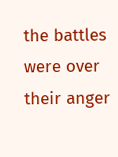the battles were over their anger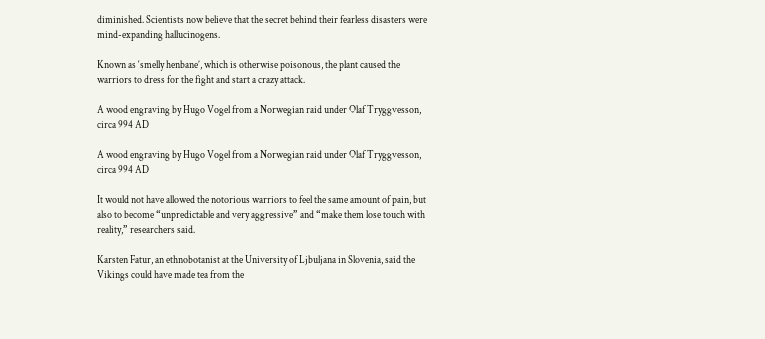diminished. Scientists now believe that the secret behind their fearless disasters were mind-expanding hallucinogens.

Known as ‘smelly henbane’, which is otherwise poisonous, the plant caused the warriors to dress for the fight and start a crazy attack.

A wood engraving by Hugo Vogel from a Norwegian raid under Olaf Tryggvesson, circa 994 AD

A wood engraving by Hugo Vogel from a Norwegian raid under Olaf Tryggvesson, circa 994 AD

It would not have allowed the notorious warriors to feel the same amount of pain, but also to become “unpredictable and very aggressive” and “make them lose touch with reality,” researchers said.

Karsten Fatur, an ethnobotanist at the University of Ljbuljana in Slovenia, said the Vikings could have made tea from the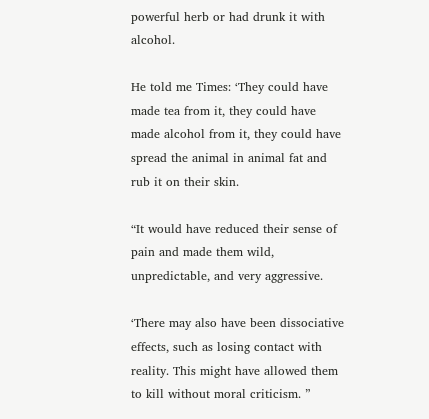powerful herb or had drunk it with alcohol.

He told me Times: ‘They could have made tea from it, they could have made alcohol from it, they could have spread the animal in animal fat and rub it on their skin.

“It would have reduced their sense of pain and made them wild, unpredictable, and very aggressive.

‘There may also have been dissociative effects, such as losing contact with reality. This might have allowed them to kill without moral criticism. ”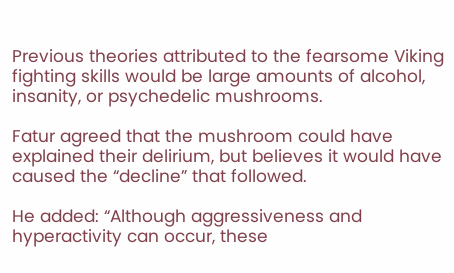Previous theories attributed to the fearsome Viking fighting skills would be large amounts of alcohol, insanity, or psychedelic mushrooms.

Fatur agreed that the mushroom could have explained their delirium, but believes it would have caused the “decline” that followed.

He added: “Although aggressiveness and hyperactivity can occur, these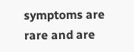symptoms are rare and are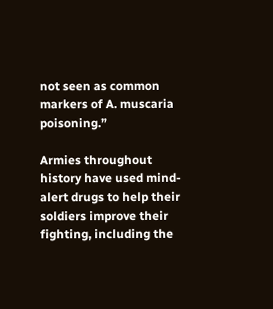not seen as common markers of A. muscaria poisoning.”

Armies throughout history have used mind-alert drugs to help their soldiers improve their fighting, including the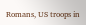Romans, US troops in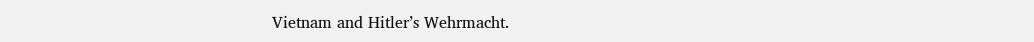Vietnam and Hitler’s Wehrmacht.